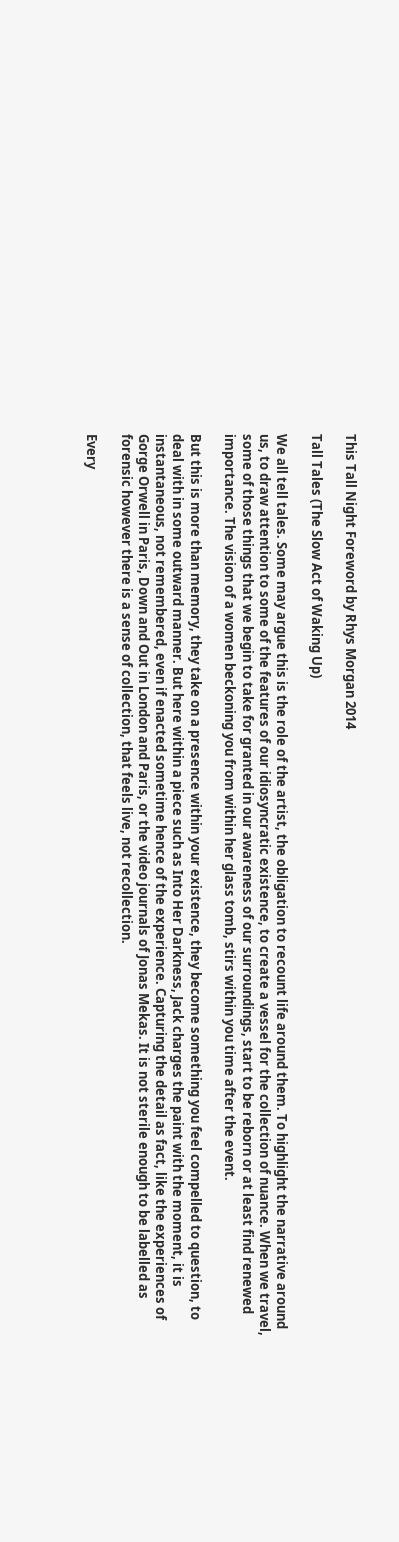This Tall Night Foreword by Rhys Morgan 2014

Tall Tales (The Slow Act of Waking Up)

We all tell tales. Some may argue this is the role of the artist, the obligation to recount life around them. To highlight the narrative around us, to draw attention to some of the features of our idiosyncratic existence, to create a vessel for the collection of nuance. When we travel, some of those things that we begin to take for granted in our awareness of our surroundings, start to be reborn or at least find renewed importance. The vision of a women beckoning you from within her glass tomb, stirs within you time after the event.

But this is more than memory, they take on a presence within your existence, they become something you feel compelled to question, to deal with in some outward manner. But here within a piece such as Into Her Darkness, Jack charges the paint with the moment, it is instantaneous, not remembered, even if enacted sometime hence of the experience. Capturing the detail as fact, like the experiences of Gorge Orwell in Paris, Down and Out in London and Paris, or the video journals of Jonas Mekas. It is not sterile enough to be labelled as forensic however there is a sense of collection, that feels live, not recollection.

Every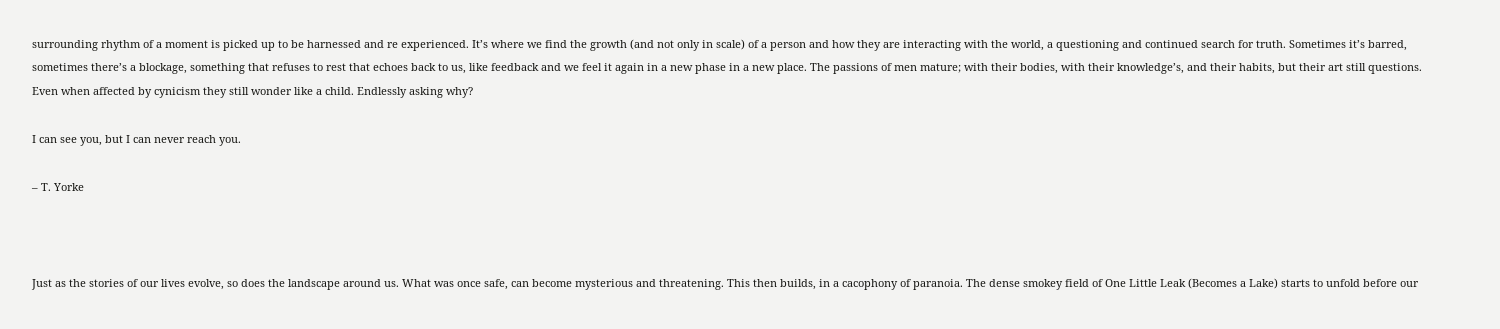surrounding rhythm of a moment is picked up to be harnessed and re experienced. It’s where we find the growth (and not only in scale) of a person and how they are interacting with the world, a questioning and continued search for truth. Sometimes it’s barred, sometimes there’s a blockage, something that refuses to rest that echoes back to us, like feedback and we feel it again in a new phase in a new place. The passions of men mature; with their bodies, with their knowledge’s, and their habits, but their art still questions. Even when affected by cynicism they still wonder like a child. Endlessly asking why?

I can see you, but I can never reach you.

– T. Yorke



Just as the stories of our lives evolve, so does the landscape around us. What was once safe, can become mysterious and threatening. This then builds, in a cacophony of paranoia. The dense smokey field of One Little Leak (Becomes a Lake) starts to unfold before our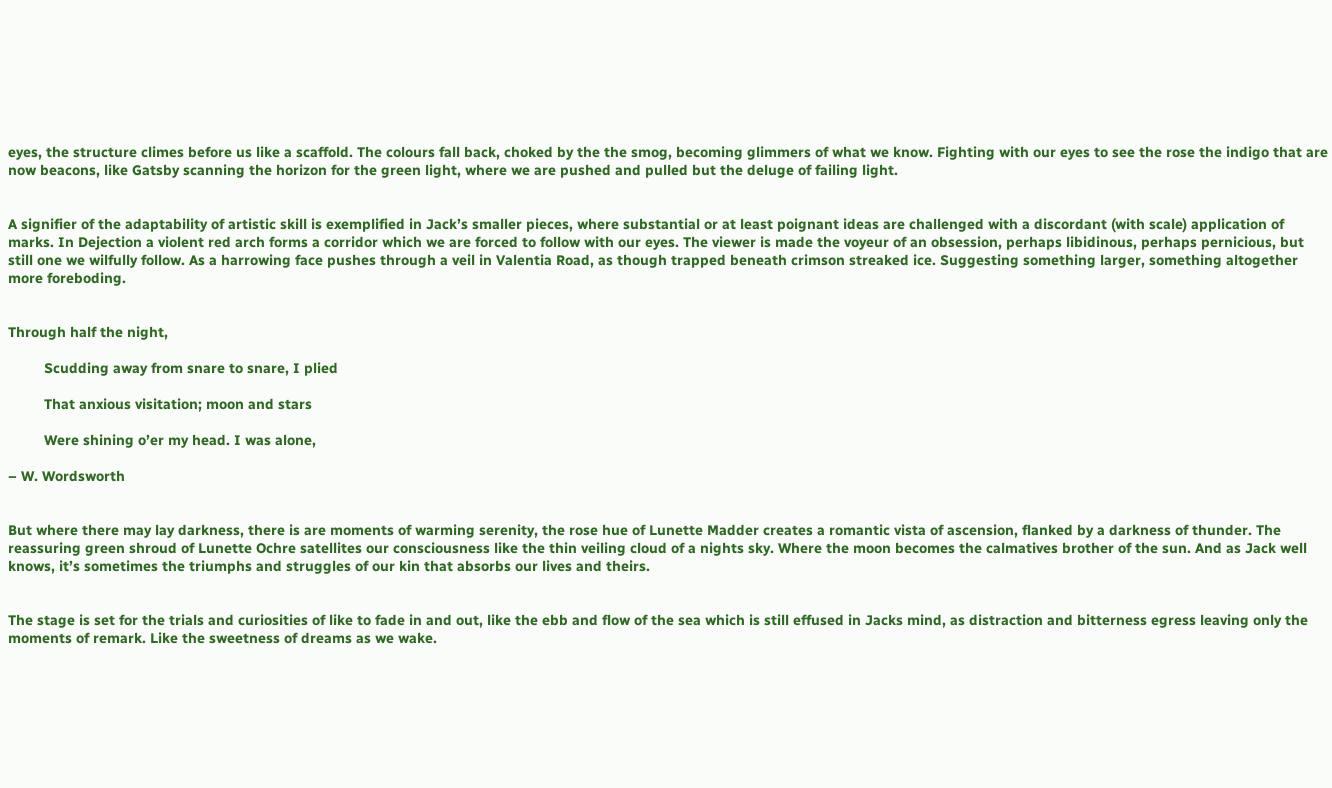eyes, the structure climes before us like a scaffold. The colours fall back, choked by the the smog, becoming glimmers of what we know. Fighting with our eyes to see the rose the indigo that are now beacons, like Gatsby scanning the horizon for the green light, where we are pushed and pulled but the deluge of failing light.


A signifier of the adaptability of artistic skill is exemplified in Jack’s smaller pieces, where substantial or at least poignant ideas are challenged with a discordant (with scale) application of marks. In Dejection a violent red arch forms a corridor which we are forced to follow with our eyes. The viewer is made the voyeur of an obsession, perhaps libidinous, perhaps pernicious, but still one we wilfully follow. As a harrowing face pushes through a veil in Valentia Road, as though trapped beneath crimson streaked ice. Suggesting something larger, something altogether more foreboding.


Through half the night,

         Scudding away from snare to snare, I plied

         That anxious visitation; moon and stars

         Were shining o’er my head. I was alone,

– W. Wordsworth


But where there may lay darkness, there is are moments of warming serenity, the rose hue of Lunette Madder creates a romantic vista of ascension, flanked by a darkness of thunder. The reassuring green shroud of Lunette Ochre satellites our consciousness like the thin veiling cloud of a nights sky. Where the moon becomes the calmatives brother of the sun. And as Jack well knows, it’s sometimes the triumphs and struggles of our kin that absorbs our lives and theirs.


The stage is set for the trials and curiosities of like to fade in and out, like the ebb and flow of the sea which is still effused in Jacks mind, as distraction and bitterness egress leaving only the moments of remark. Like the sweetness of dreams as we wake.